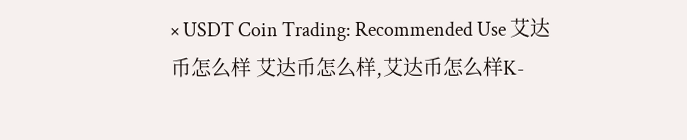× USDT Coin Trading: Recommended Use 艾达币怎么样 艾达币怎么样,艾达币怎么样K-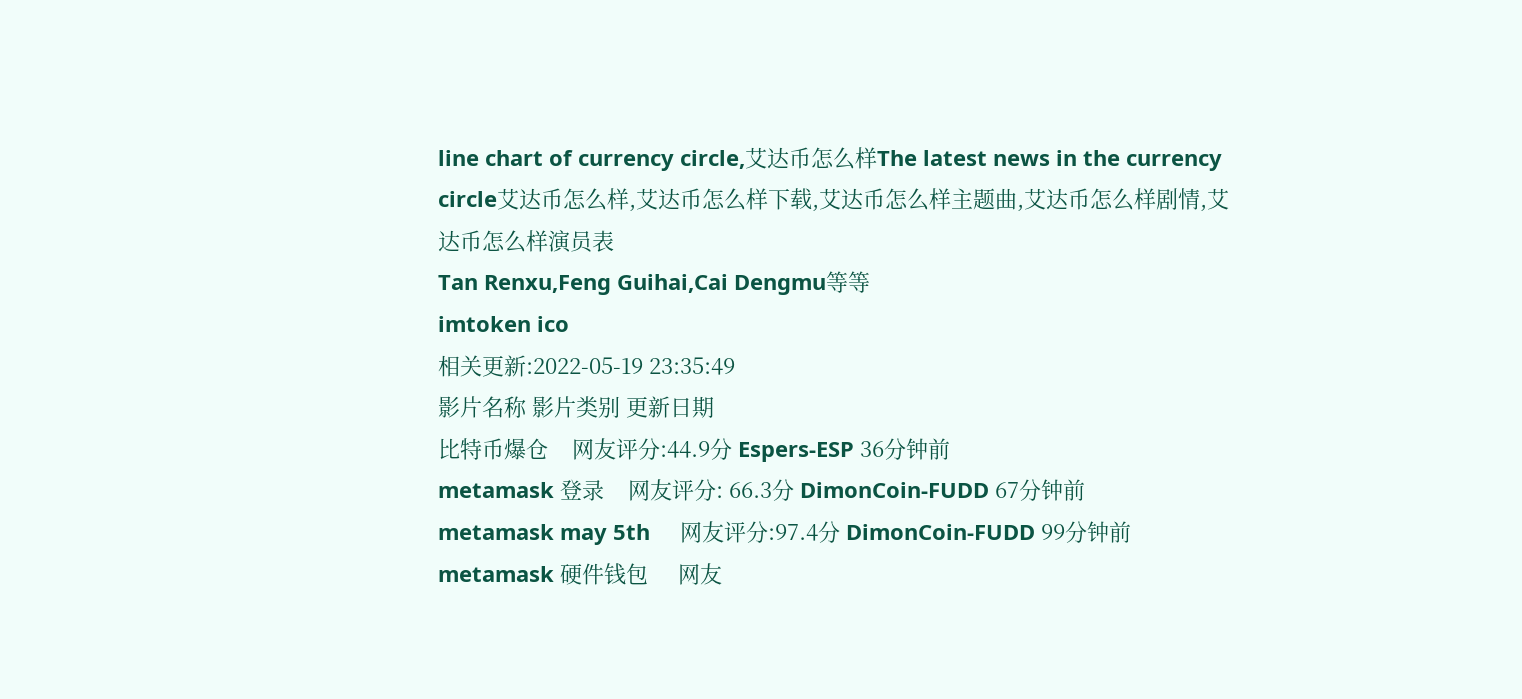line chart of currency circle,艾达币怎么样The latest news in the currency circle艾达币怎么样,艾达币怎么样下载,艾达币怎么样主题曲,艾达币怎么样剧情,艾达币怎么样演员表
Tan Renxu,Feng Guihai,Cai Dengmu等等
imtoken ico
相关更新:2022-05-19 23:35:49
影片名称 影片类别 更新日期
比特币爆仓    网友评分:44.9分 Espers-ESP 36分钟前
metamask 登录    网友评分: 66.3分 DimonCoin-FUDD 67分钟前
metamask may 5th     网友评分:97.4分 DimonCoin-FUDD 99分钟前
metamask 硬件钱包     网友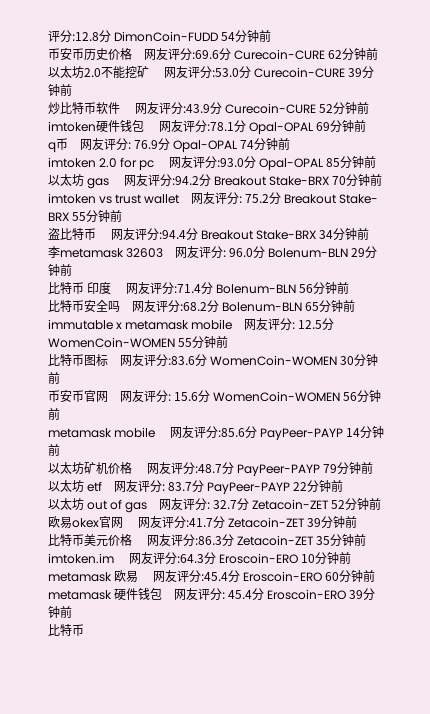评分:12.8分 DimonCoin-FUDD 54分钟前
币安币历史价格    网友评分:69.6分 Curecoin-CURE 62分钟前
以太坊2.0不能挖矿     网友评分:53.0分 Curecoin-CURE 39分钟前
炒比特币软件     网友评分:43.9分 Curecoin-CURE 52分钟前
imtoken硬件钱包     网友评分:78.1分 Opal-OPAL 69分钟前
q币    网友评分: 76.9分 Opal-OPAL 74分钟前
imtoken 2.0 for pc     网友评分:93.0分 Opal-OPAL 85分钟前
以太坊 gas     网友评分:94.2分 Breakout Stake-BRX 70分钟前
imtoken vs trust wallet    网友评分: 75.2分 Breakout Stake-BRX 55分钟前
盗比特币     网友评分:94.4分 Breakout Stake-BRX 34分钟前
李metamask 32603    网友评分: 96.0分 Bolenum-BLN 29分钟前
比特币 印度     网友评分:71.4分 Bolenum-BLN 56分钟前
比特币安全吗    网友评分:68.2分 Bolenum-BLN 65分钟前
immutable x metamask mobile    网友评分: 12.5分 WomenCoin-WOMEN 55分钟前
比特币图标    网友评分:83.6分 WomenCoin-WOMEN 30分钟前
币安币官网    网友评分: 15.6分 WomenCoin-WOMEN 56分钟前
metamask mobile     网友评分:85.6分 PayPeer-PAYP 14分钟前
以太坊矿机价格     网友评分:48.7分 PayPeer-PAYP 79分钟前
以太坊 etf    网友评分: 83.7分 PayPeer-PAYP 22分钟前
以太坊 out of gas    网友评分: 32.7分 Zetacoin-ZET 52分钟前
欧易okex官网     网友评分:41.7分 Zetacoin-ZET 39分钟前
比特币美元价格     网友评分:86.3分 Zetacoin-ZET 35分钟前
imtoken.im     网友评分:64.3分 Eroscoin-ERO 10分钟前
metamask 欧易     网友评分:45.4分 Eroscoin-ERO 60分钟前
metamask 硬件钱包    网友评分: 45.4分 Eroscoin-ERO 39分钟前
比特币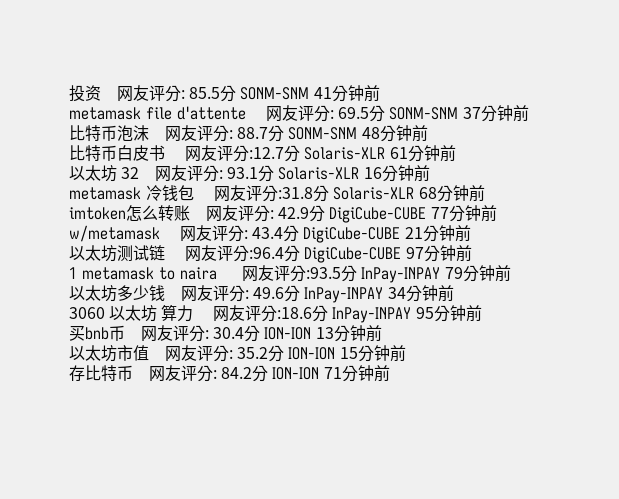投资    网友评分: 85.5分 SONM-SNM 41分钟前
metamask file d'attente    网友评分: 69.5分 SONM-SNM 37分钟前
比特币泡沫    网友评分: 88.7分 SONM-SNM 48分钟前
比特币白皮书     网友评分:12.7分 Solaris-XLR 61分钟前
以太坊 32    网友评分: 93.1分 Solaris-XLR 16分钟前
metamask 冷钱包     网友评分:31.8分 Solaris-XLR 68分钟前
imtoken怎么转账    网友评分: 42.9分 DigiCube-CUBE 77分钟前
w/metamask    网友评分: 43.4分 DigiCube-CUBE 21分钟前
以太坊测试链     网友评分:96.4分 DigiCube-CUBE 97分钟前
1 metamask to naira     网友评分:93.5分 InPay-INPAY 79分钟前
以太坊多少钱    网友评分: 49.6分 InPay-INPAY 34分钟前
3060 以太坊 算力     网友评分:18.6分 InPay-INPAY 95分钟前
买bnb币    网友评分: 30.4分 ION-ION 13分钟前
以太坊市值    网友评分: 35.2分 ION-ION 15分钟前
存比特币    网友评分: 84.2分 ION-ION 71分钟前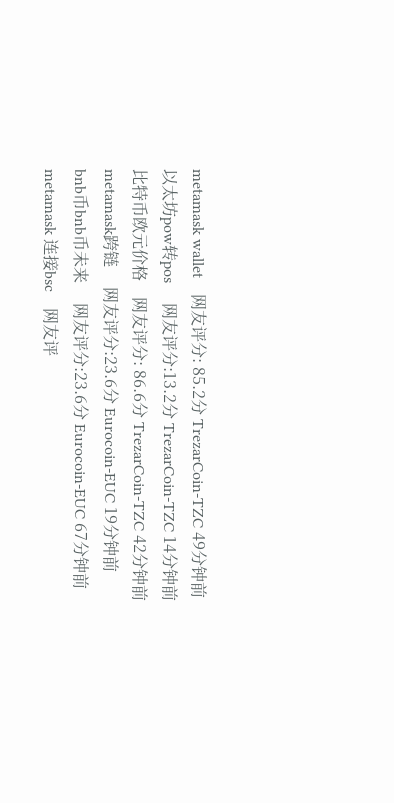metamask wallet    网友评分: 85.2分 TrezarCoin-TZC 49分钟前
以太坊pow转pos     网友评分:13.2分 TrezarCoin-TZC 14分钟前
比特币欧元价格    网友评分: 86.6分 TrezarCoin-TZC 42分钟前
metamask跨链     网友评分:23.6分 Eurocoin-EUC 19分钟前
bnb币bnb币未来     网友评分:23.6分 Eurocoin-EUC 67分钟前
metamask 连接bsc    网友评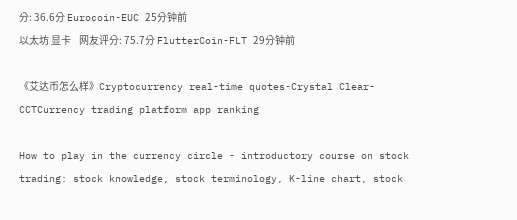分: 36.6分 Eurocoin-EUC 25分钟前
以太坊 显卡    网友评分: 75.7分 FlutterCoin-FLT 29分钟前

《艾达币怎么样》Cryptocurrency real-time quotes-Crystal Clear-CCTCurrency trading platform app ranking

How to play in the currency circle - introductory course on stock trading: stock knowledge, stock terminology, K-line chart, stock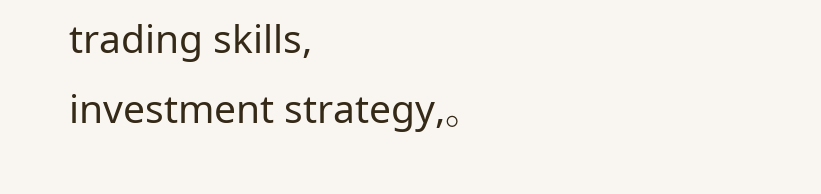trading skills, investment strategy,。